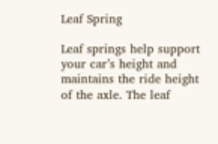Leaf Spring

Leaf springs help support your car’s height and maintains the ride height of the axle. The leaf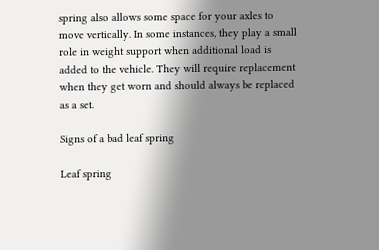spring also allows some space for your axles to move vertically. In some instances, they play a small role in weight support when additional load is added to the vehicle. They will require replacement when they get worn and should always be replaced as a set.

Signs of a bad leaf spring

Leaf spring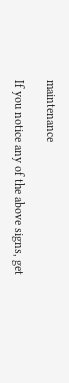maintenance

If you notice any of the above signs, get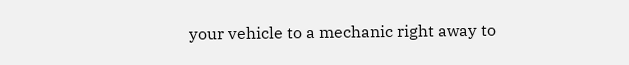your vehicle to a mechanic right away to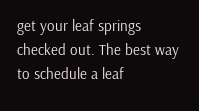get your leaf springs checked out. The best way to schedule a leaf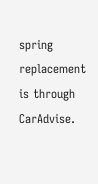spring replacement is through CarAdvise.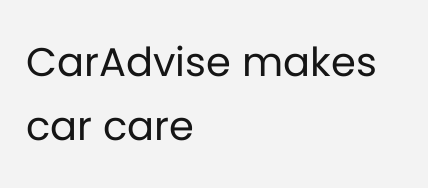CarAdvise makes car care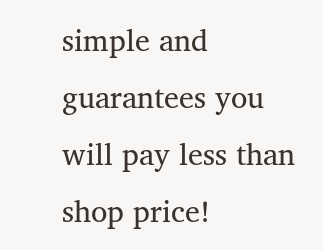simple and guarantees you will pay less than shop price!